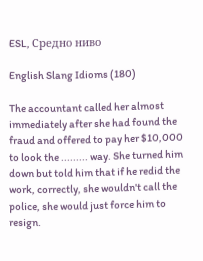ESL, Средно ниво

English Slang Idioms (180)

The accountant called her almost immediately after she had found the fraud and offered to pay her $10,000 to look the ......... way. She turned him down but told him that if he redid the work, correctly, she wouldn't call the police, she would just force him to resign.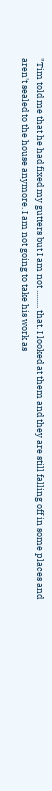"Tim told me that he had fixed my gutters but I am not ......... that. I looked at them and they are still falling off in some places and aren't sealed to the house anymore. I am not going to take his work as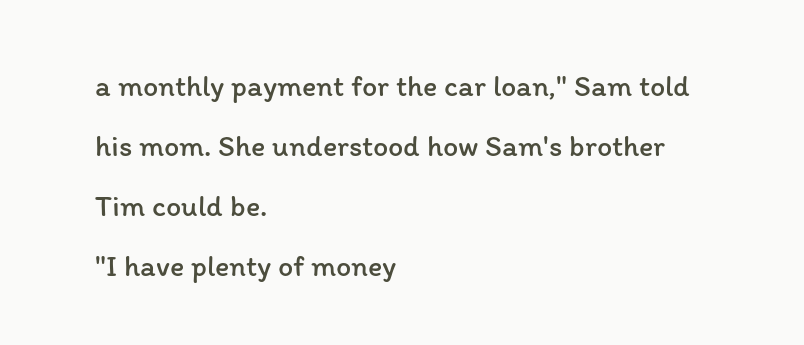a monthly payment for the car loan," Sam told his mom. She understood how Sam's brother Tim could be.
"I have plenty of money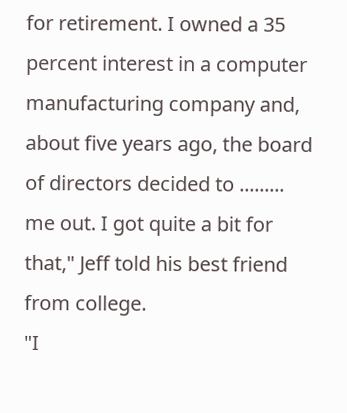for retirement. I owned a 35 percent interest in a computer manufacturing company and, about five years ago, the board of directors decided to ......... me out. I got quite a bit for that," Jeff told his best friend from college.
"I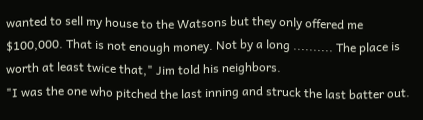wanted to sell my house to the Watsons but they only offered me $100,000. That is not enough money. Not by a long .......... The place is worth at least twice that," Jim told his neighbors.
"I was the one who pitched the last inning and struck the last batter out.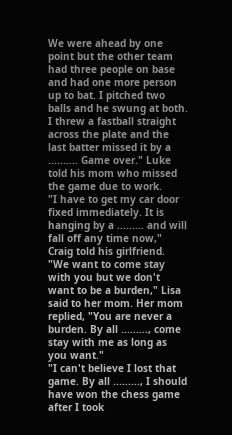We were ahead by one point but the other team had three people on base and had one more person up to bat. I pitched two balls and he swung at both. I threw a fastball straight across the plate and the last batter missed it by a .......... Game over." Luke told his mom who missed the game due to work.
"I have to get my car door fixed immediately. It is hanging by a ......... and will fall off any time now," Craig told his girlfriend.
"We want to come stay with you but we don't want to be a burden," Lisa said to her mom. Her mom replied, "You are never a burden. By all ........., come stay with me as long as you want."
"I can't believe I lost that game. By all ........., I should have won the chess game after I took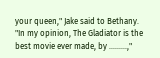your queen," Jake said to Bethany.
"In my opinion, The Gladiator is the best movie ever made, by .........,"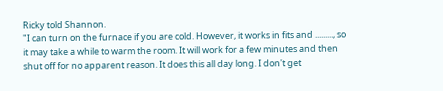Ricky told Shannon.
"I can turn on the furnace if you are cold. However, it works in fits and ........., so it may take a while to warm the room. It will work for a few minutes and then shut off for no apparent reason. It does this all day long. I don't get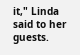it," Linda said to her guests.